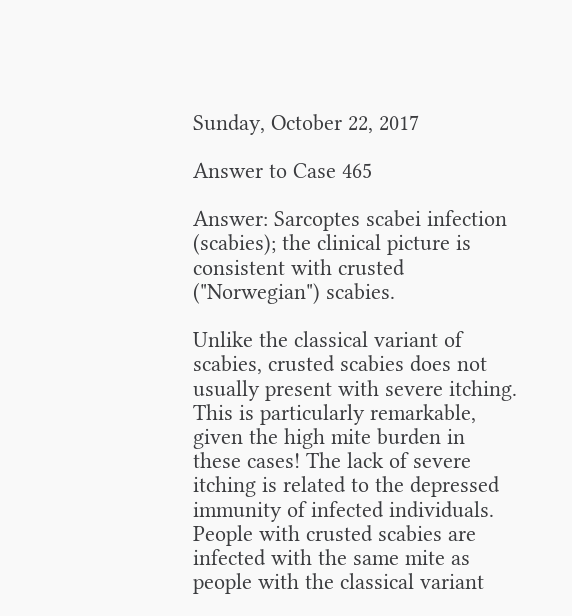Sunday, October 22, 2017

Answer to Case 465

Answer: Sarcoptes scabei infection (scabies); the clinical picture is consistent with crusted ("Norwegian") scabies.

Unlike the classical variant of scabies, crusted scabies does not usually present with severe itching. This is particularly remarkable, given the high mite burden in these cases! The lack of severe itching is related to the depressed immunity of infected individuals. People with crusted scabies are infected with the same mite as people with the classical variant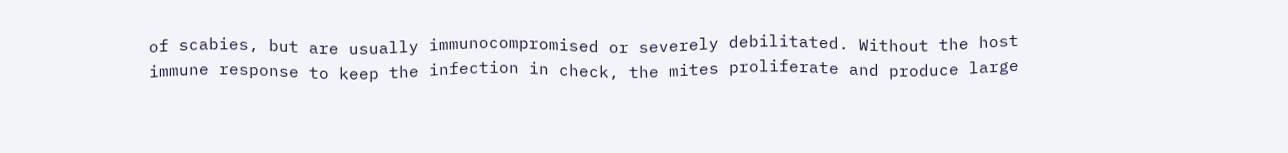of scabies, but are usually immunocompromised or severely debilitated. Without the host immune response to keep the infection in check, the mites proliferate and produce large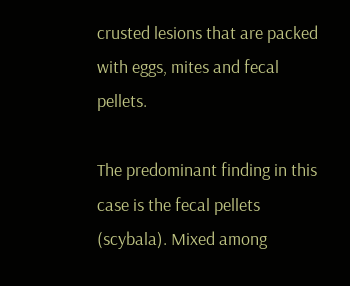crusted lesions that are packed with eggs, mites and fecal pellets.

The predominant finding in this case is the fecal pellets (scybala). Mixed among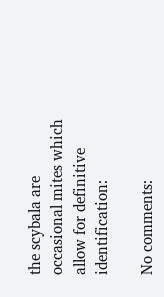the scybala are occasional mites which allow for definitive identification:

No comments: